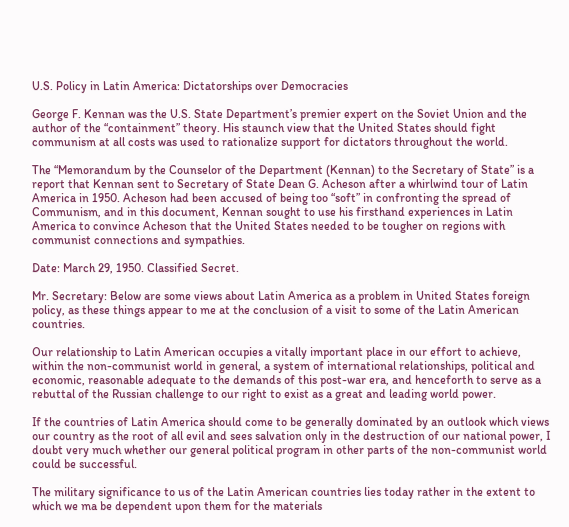U.S. Policy in Latin America: Dictatorships over Democracies

George F. Kennan was the U.S. State Department’s premier expert on the Soviet Union and the author of the “containment” theory. His staunch view that the United States should fight communism at all costs was used to rationalize support for dictators throughout the world.

The “Memorandum by the Counselor of the Department (Kennan) to the Secretary of State” is a report that Kennan sent to Secretary of State Dean G. Acheson after a whirlwind tour of Latin America in 1950. Acheson had been accused of being too “soft” in confronting the spread of Communism, and in this document, Kennan sought to use his firsthand experiences in Latin America to convince Acheson that the United States needed to be tougher on regions with communist connections and sympathies.

Date: March 29, 1950. Classified Secret.

Mr. Secretary: Below are some views about Latin America as a problem in United States foreign policy, as these things appear to me at the conclusion of a visit to some of the Latin American countries.

Our relationship to Latin American occupies a vitally important place in our effort to achieve, within the non-communist world in general, a system of international relationships, political and economic, reasonable adequate to the demands of this post-war era, and henceforth to serve as a rebuttal of the Russian challenge to our right to exist as a great and leading world power.

If the countries of Latin America should come to be generally dominated by an outlook which views our country as the root of all evil and sees salvation only in the destruction of our national power, I doubt very much whether our general political program in other parts of the non-communist world could be successful.

The military significance to us of the Latin American countries lies today rather in the extent to which we ma be dependent upon them for the materials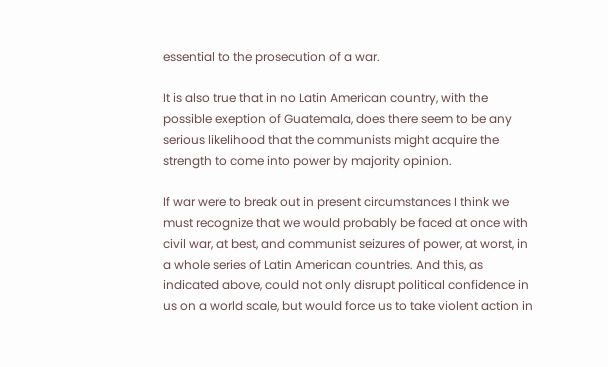essential to the prosecution of a war.

It is also true that in no Latin American country, with the possible exeption of Guatemala, does there seem to be any serious likelihood that the communists might acquire the strength to come into power by majority opinion.

If war were to break out in present circumstances I think we must recognize that we would probably be faced at once with civil war, at best, and communist seizures of power, at worst, in a whole series of Latin American countries. And this, as indicated above, could not only disrupt political confidence in us on a world scale, but would force us to take violent action in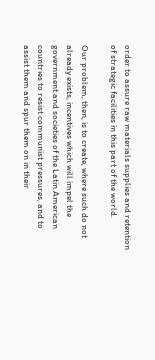order to assure raw materials supplies and retention of strategic facilities in this part of the world.

Our problem, then, is to create, where such do not already exists, incentives which will impel the government and societies of the Latin American countries to resist communist pressures, and to assist them and spur them on in their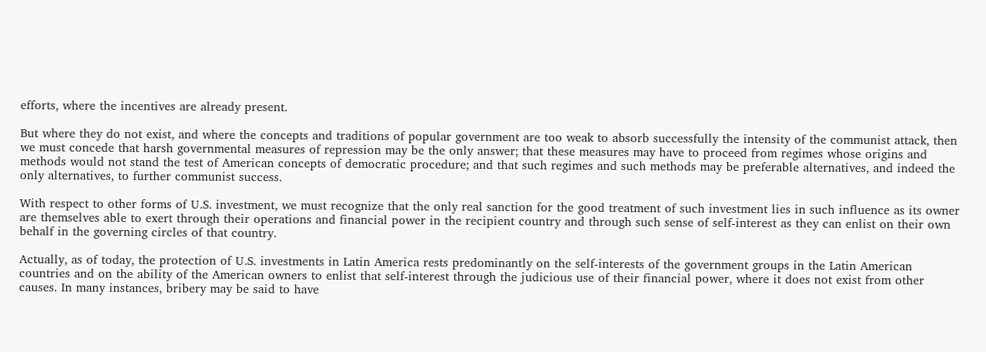efforts, where the incentives are already present.

But where they do not exist, and where the concepts and traditions of popular government are too weak to absorb successfully the intensity of the communist attack, then we must concede that harsh governmental measures of repression may be the only answer; that these measures may have to proceed from regimes whose origins and methods would not stand the test of American concepts of democratic procedure; and that such regimes and such methods may be preferable alternatives, and indeed the only alternatives, to further communist success.

With respect to other forms of U.S. investment, we must recognize that the only real sanction for the good treatment of such investment lies in such influence as its owner are themselves able to exert through their operations and financial power in the recipient country and through such sense of self-interest as they can enlist on their own behalf in the governing circles of that country.

Actually, as of today, the protection of U.S. investments in Latin America rests predominantly on the self-interests of the government groups in the Latin American countries and on the ability of the American owners to enlist that self-interest through the judicious use of their financial power, where it does not exist from other causes. In many instances, bribery may be said to have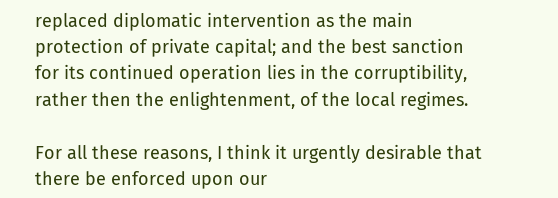replaced diplomatic intervention as the main protection of private capital; and the best sanction for its continued operation lies in the corruptibility, rather then the enlightenment, of the local regimes.

For all these reasons, I think it urgently desirable that there be enforced upon our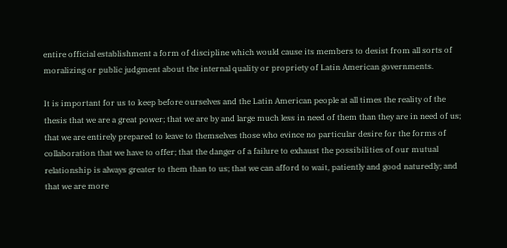entire official establishment a form of discipline which would cause its members to desist from all sorts of moralizing or public judgment about the internal quality or propriety of Latin American governments.

It is important for us to keep before ourselves and the Latin American people at all times the reality of the thesis that we are a great power; that we are by and large much less in need of them than they are in need of us; that we are entirely prepared to leave to themselves those who evince no particular desire for the forms of collaboration that we have to offer; that the danger of a failure to exhaust the possibilities of our mutual relationship is always greater to them than to us; that we can afford to wait, patiently and good naturedly; and that we are more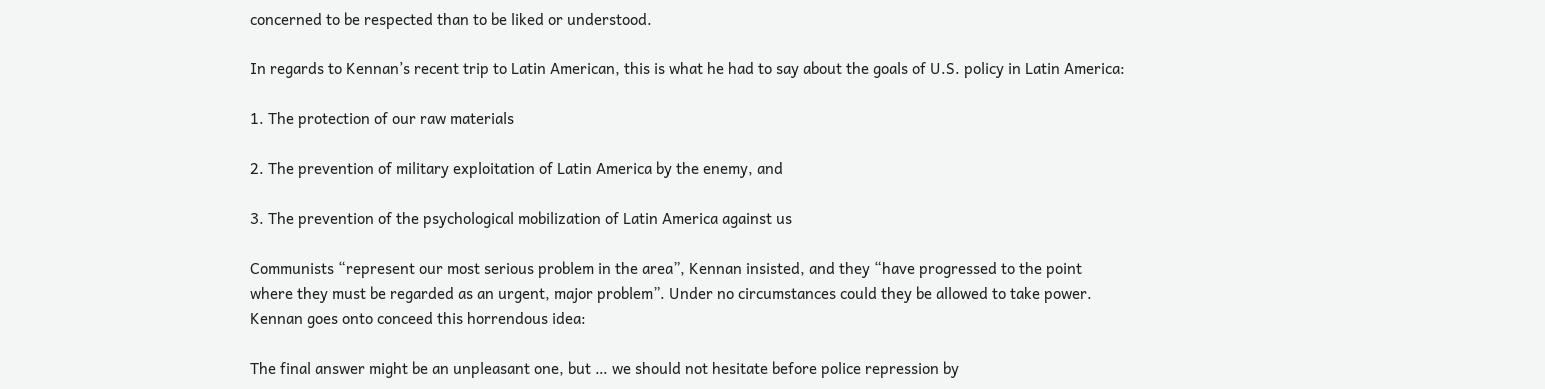concerned to be respected than to be liked or understood.

In regards to Kennan’s recent trip to Latin American, this is what he had to say about the goals of U.S. policy in Latin America:

1. The protection of our raw materials

2. The prevention of military exploitation of Latin America by the enemy, and

3. The prevention of the psychological mobilization of Latin America against us

Communists “represent our most serious problem in the area”, Kennan insisted, and they “have progressed to the point where they must be regarded as an urgent, major problem”. Under no circumstances could they be allowed to take power. Kennan goes onto conceed this horrendous idea:

The final answer might be an unpleasant one, but … we should not hesitate before police repression by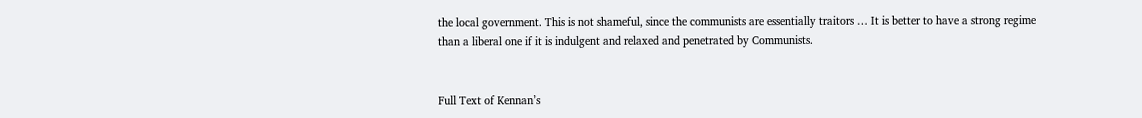the local government. This is not shameful, since the communists are essentially traitors … It is better to have a strong regime than a liberal one if it is indulgent and relaxed and penetrated by Communists.


Full Text of Kennan’s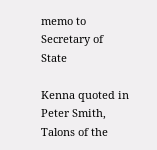memo to Secretary of State

Kenna quoted in Peter Smith, Talons of the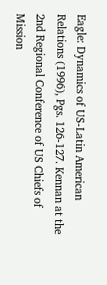Eagle: Dynamics of US-Latin American Relations (1996), Pgs. 126-127. Kennan at the 2nd Regional Conference of US Chiefs of Mission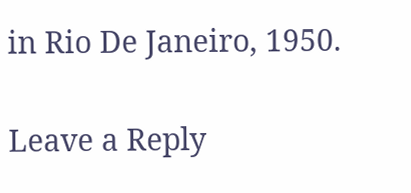in Rio De Janeiro, 1950.

Leave a Reply